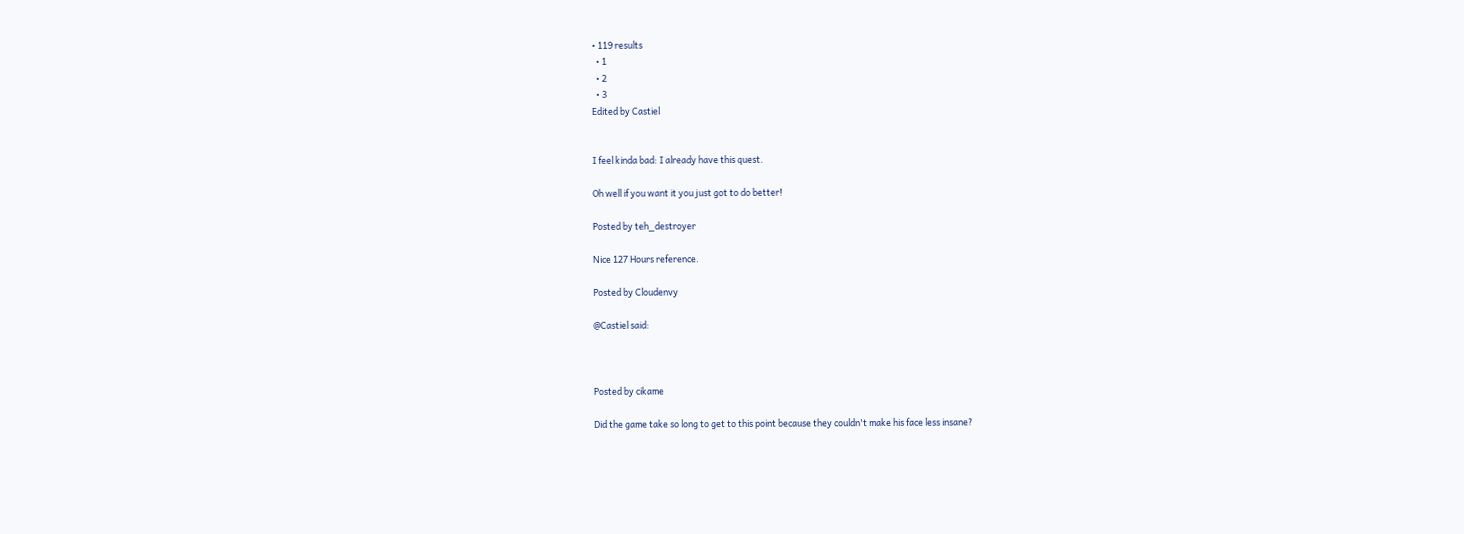• 119 results
  • 1
  • 2
  • 3
Edited by Castiel


I feel kinda bad: I already have this quest.

Oh well if you want it you just got to do better!

Posted by teh_destroyer

Nice 127 Hours reference.

Posted by Cloudenvy

@Castiel said:



Posted by cikame

Did the game take so long to get to this point because they couldn't make his face less insane?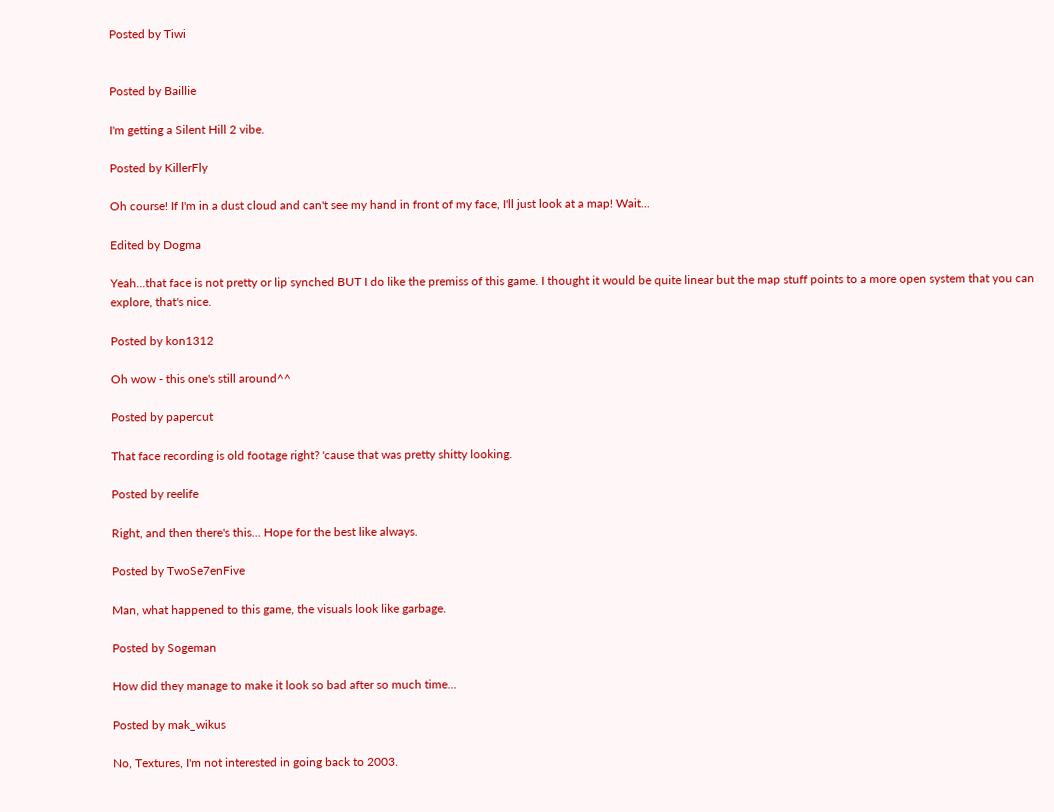Posted by Tiwi


Posted by Baillie

I'm getting a Silent Hill 2 vibe.

Posted by KillerFly

Oh course! If I'm in a dust cloud and can't see my hand in front of my face, I'll just look at a map! Wait...

Edited by Dogma

Yeah...that face is not pretty or lip synched BUT I do like the premiss of this game. I thought it would be quite linear but the map stuff points to a more open system that you can explore, that's nice.

Posted by kon1312

Oh wow - this one's still around^^

Posted by papercut

That face recording is old footage right? 'cause that was pretty shitty looking.

Posted by reelife

Right, and then there's this... Hope for the best like always.

Posted by TwoSe7enFive

Man, what happened to this game, the visuals look like garbage.

Posted by Sogeman

How did they manage to make it look so bad after so much time...

Posted by mak_wikus

No, Textures, I'm not interested in going back to 2003.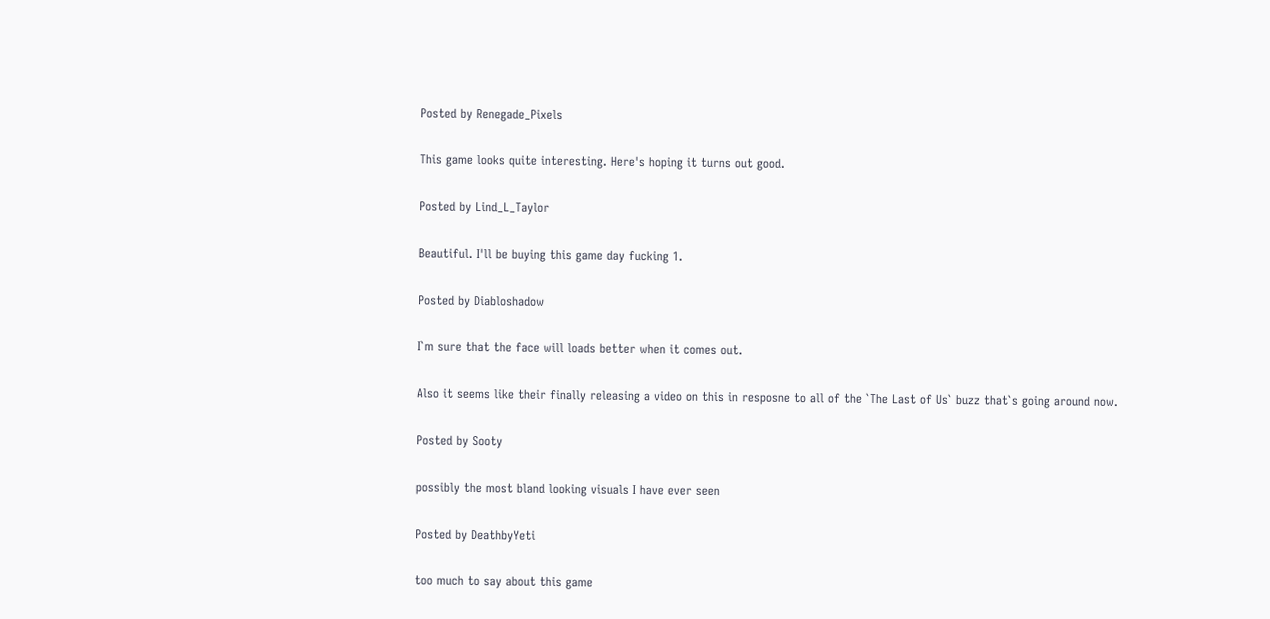Posted by Renegade_Pixels

This game looks quite interesting. Here's hoping it turns out good.

Posted by Lind_L_Taylor

Beautiful. I'll be buying this game day fucking 1.

Posted by Diabloshadow

I`m sure that the face will loads better when it comes out.

Also it seems like their finally releasing a video on this in resposne to all of the `The Last of Us` buzz that`s going around now.

Posted by Sooty

possibly the most bland looking visuals I have ever seen

Posted by DeathbyYeti

too much to say about this game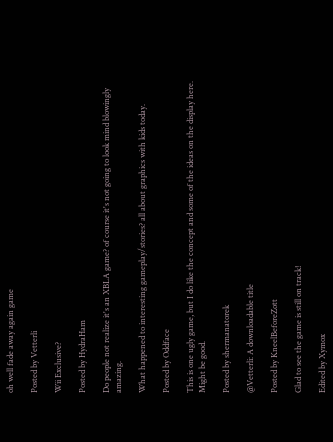oh well fade away again game

Posted by Vetterli

Wii Exclusive?

Posted by HydraHam

Do people not realize it's an XBLA game? of course it's not going to look mind blowingly amazing.

What happened to interesting gameplay/stories? all about graphics with kids today.

Posted by Oddface

This is one ugly game, but I do like the concept and some of the ideas on the display here. Might be good.

Posted by shermanatorek

@Vetterli: A downloadable title

Posted by KneelBeforeZott

Glad to see the game is still on track!

Edited by Xymox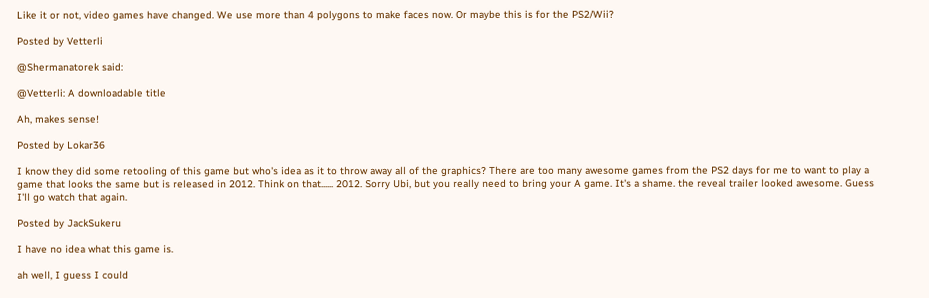Like it or not, video games have changed. We use more than 4 polygons to make faces now. Or maybe this is for the PS2/Wii?

Posted by Vetterli

@Shermanatorek said:

@Vetterli: A downloadable title

Ah, makes sense!

Posted by Lokar36

I know they did some retooling of this game but who's idea as it to throw away all of the graphics? There are too many awesome games from the PS2 days for me to want to play a game that looks the same but is released in 2012. Think on that...... 2012. Sorry Ubi, but you really need to bring your A game. It's a shame. the reveal trailer looked awesome. Guess I'll go watch that again.

Posted by JackSukeru

I have no idea what this game is.

ah well, I guess I could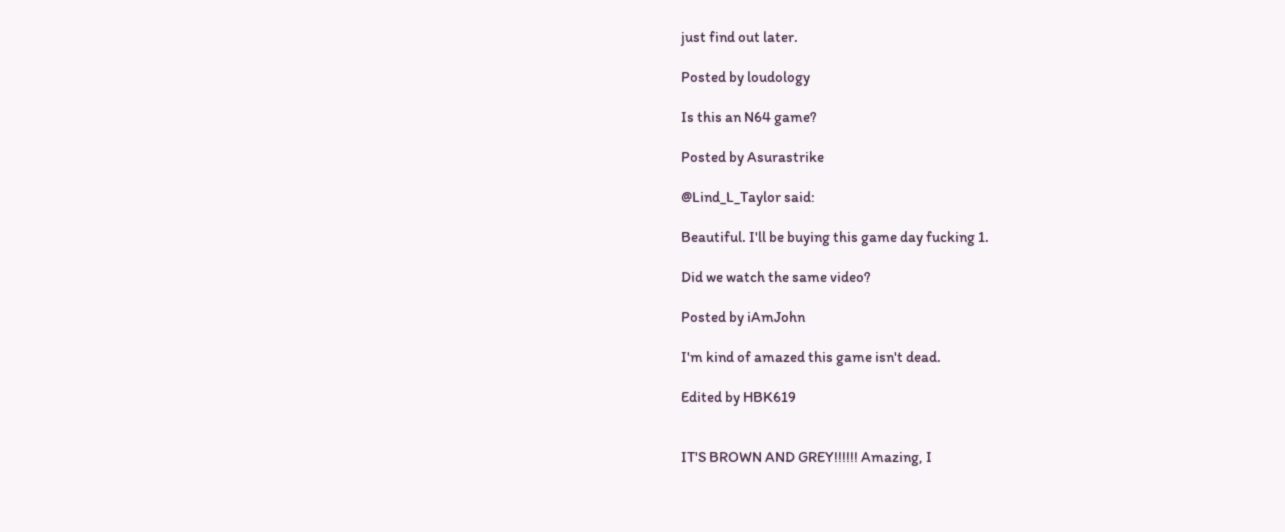just find out later.

Posted by loudology

Is this an N64 game?

Posted by Asurastrike

@Lind_L_Taylor said:

Beautiful. I'll be buying this game day fucking 1.

Did we watch the same video?

Posted by iAmJohn

I'm kind of amazed this game isn't dead.

Edited by HBK619


IT'S BROWN AND GREY!!!!!! Amazing, I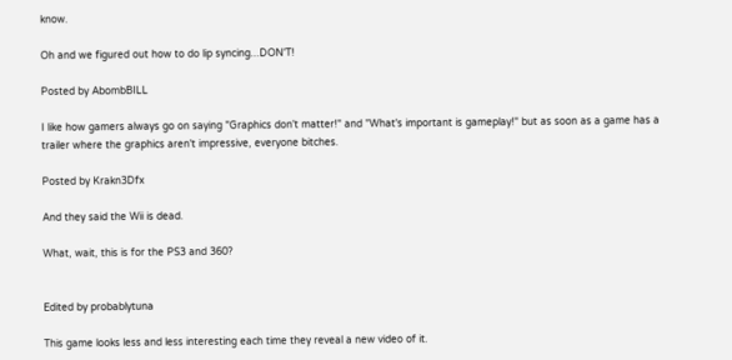know.

Oh and we figured out how to do lip syncing...DON'T!

Posted by AbombBILL

I like how gamers always go on saying "Graphics don't matter!" and "What's important is gameplay!" but as soon as a game has a trailer where the graphics aren't impressive, everyone bitches.

Posted by Krakn3Dfx

And they said the Wii is dead.

What, wait, this is for the PS3 and 360?


Edited by probablytuna

This game looks less and less interesting each time they reveal a new video of it.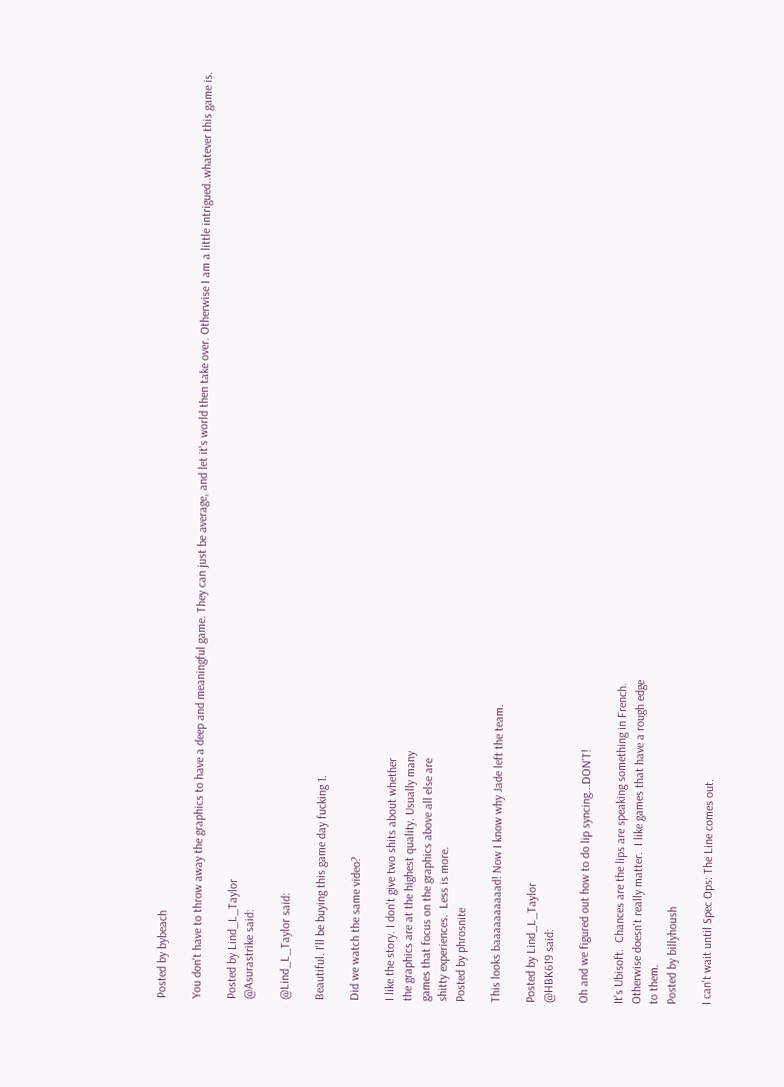Posted by bybeach

You don't have to throw away the graphics to have a deep and meaningful game. They can just be average, and let it's world then take over. Otherwise I am a little intrigued..whatever this game is.

Posted by Lind_L_Taylor
@Asurastrike said:

@Lind_L_Taylor said:

Beautiful. I'll be buying this game day fucking 1.

Did we watch the same video?

I like the story. I don't give two shits about whether
the graphics are at the highest quality. Usually many
games that focus on the graphics above all else are
shitty experiences.  Less is more.
Posted by phrosnite

This looks baaaaaaaaaad! Now I know why Jade left the team.

Posted by Lind_L_Taylor
@HBK619 said:

Oh and we figured out how to do lip syncing...DON'T!

It's Ubisoft.  Chances are the lips are speaking something in French.
Otherwise doesn't really matter.  I like games that have a rough edge
to them.
Posted by billyhoush

I can't wait until Spec Ops: The Line comes out.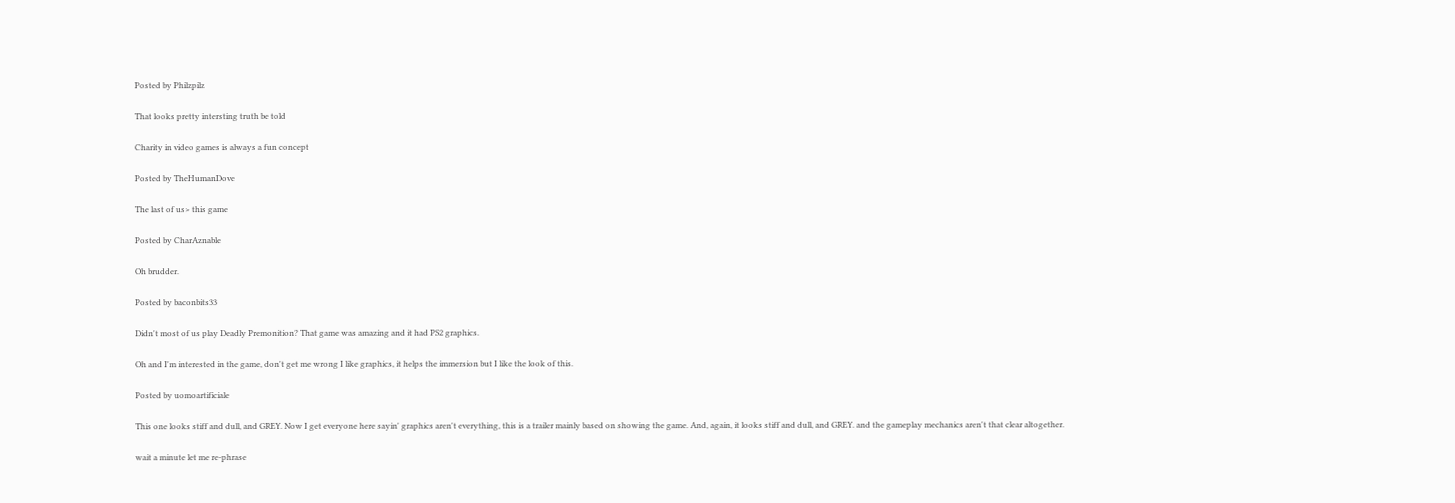Posted by Philzpilz

That looks pretty intersting truth be told

Charity in video games is always a fun concept

Posted by TheHumanDove

The last of us> this game

Posted by CharAznable

Oh brudder.

Posted by baconbits33

Didn't most of us play Deadly Premonition? That game was amazing and it had PS2 graphics.

Oh and I'm interested in the game, don't get me wrong I like graphics, it helps the immersion but I like the look of this.

Posted by uomoartificiale

This one looks stiff and dull, and GREY. Now I get everyone here sayin' graphics aren't everything, this is a trailer mainly based on showing the game. And, again, it looks stiff and dull, and GREY. and the gameplay mechanics aren't that clear altogether.

wait a minute let me re-phrase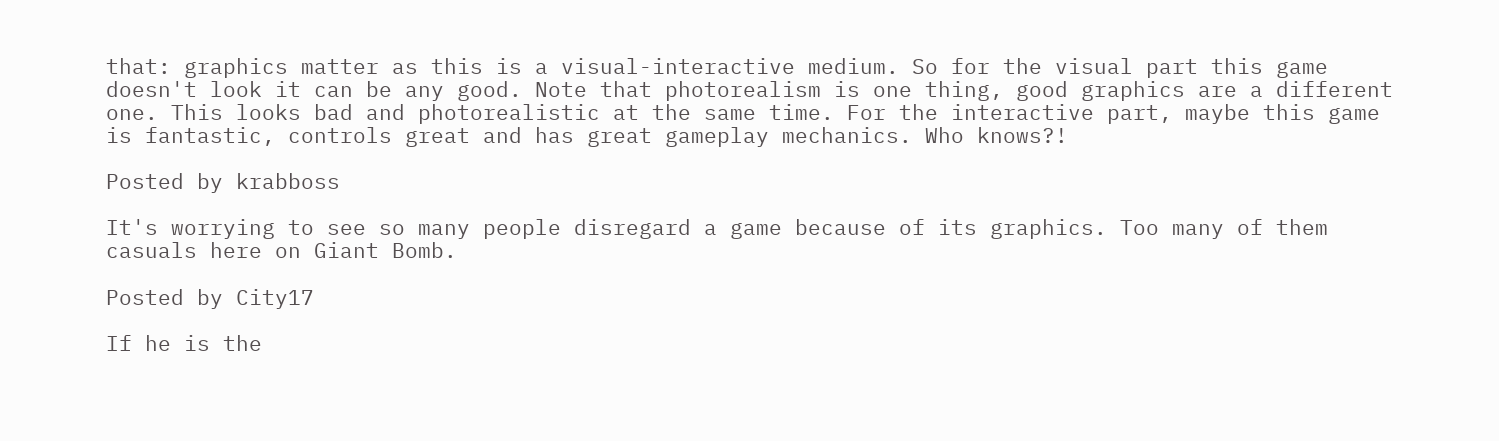that: graphics matter as this is a visual-interactive medium. So for the visual part this game doesn't look it can be any good. Note that photorealism is one thing, good graphics are a different one. This looks bad and photorealistic at the same time. For the interactive part, maybe this game is fantastic, controls great and has great gameplay mechanics. Who knows?!

Posted by krabboss

It's worrying to see so many people disregard a game because of its graphics. Too many of them casuals here on Giant Bomb.

Posted by City17

If he is the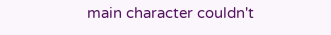main character couldn't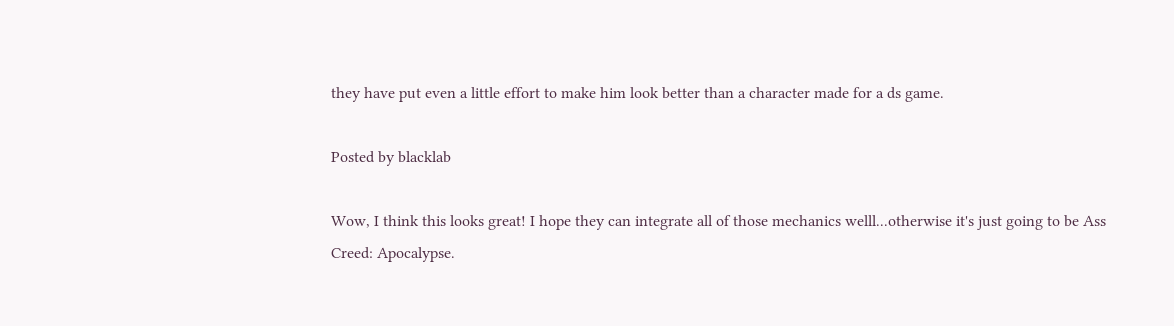they have put even a little effort to make him look better than a character made for a ds game.

Posted by blacklab

Wow, I think this looks great! I hope they can integrate all of those mechanics welll...otherwise it's just going to be Ass Creed: Apocalypse.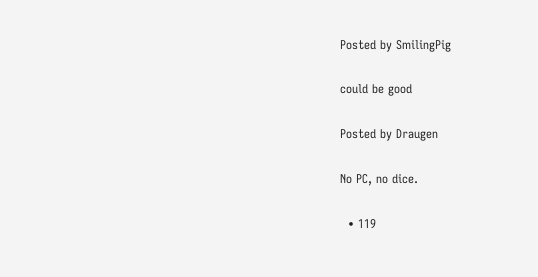Posted by SmilingPig

could be good

Posted by Draugen

No PC, no dice.

  • 119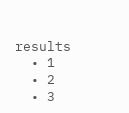results
  • 1
  • 2
  • 3